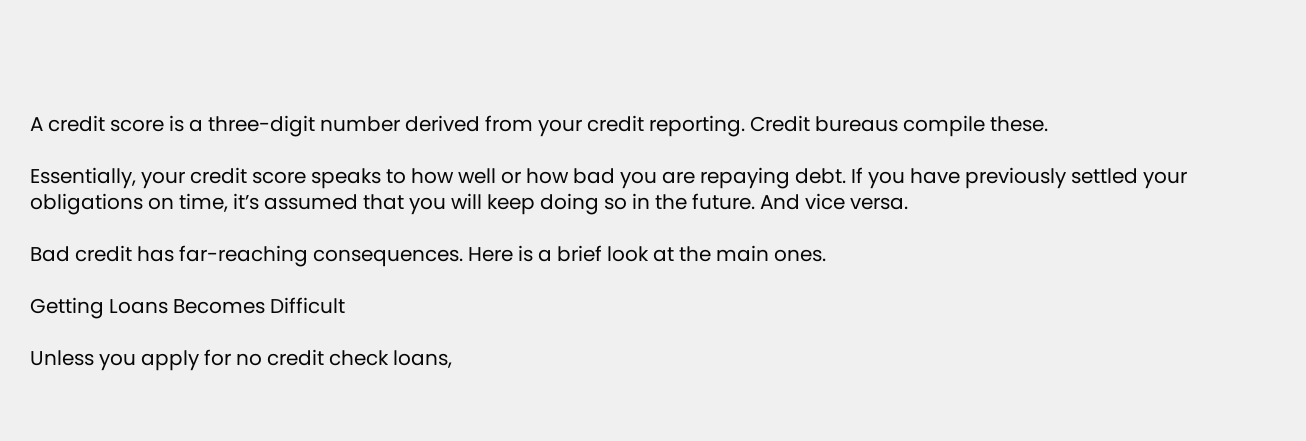A credit score is a three-digit number derived from your credit reporting. Credit bureaus compile these.

Essentially, your credit score speaks to how well or how bad you are repaying debt. If you have previously settled your obligations on time, it’s assumed that you will keep doing so in the future. And vice versa.

Bad credit has far-reaching consequences. Here is a brief look at the main ones.

Getting Loans Becomes Difficult

Unless you apply for no credit check loans,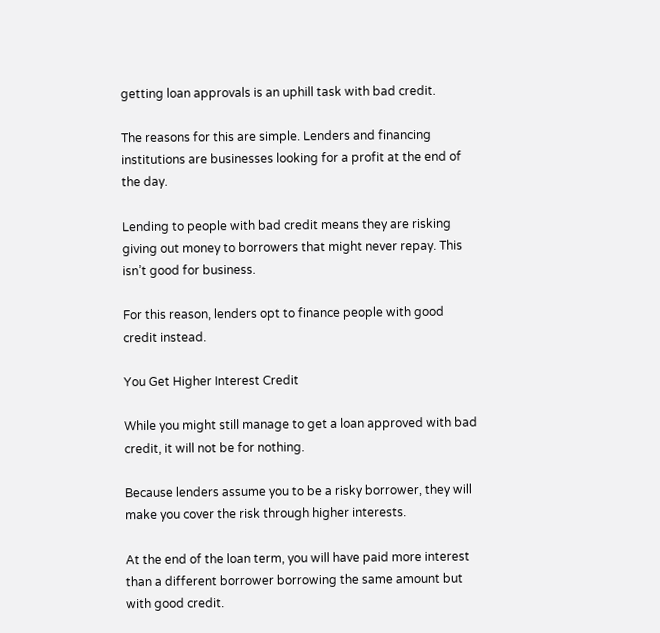getting loan approvals is an uphill task with bad credit.

The reasons for this are simple. Lenders and financing institutions are businesses looking for a profit at the end of the day.

Lending to people with bad credit means they are risking giving out money to borrowers that might never repay. This isn’t good for business.

For this reason, lenders opt to finance people with good credit instead.

You Get Higher Interest Credit

While you might still manage to get a loan approved with bad credit, it will not be for nothing.

Because lenders assume you to be a risky borrower, they will make you cover the risk through higher interests.

At the end of the loan term, you will have paid more interest than a different borrower borrowing the same amount but with good credit.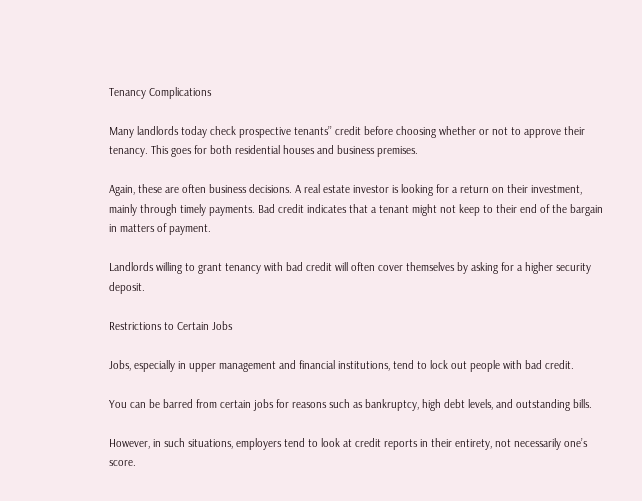Tenancy Complications

Many landlords today check prospective tenants’’ credit before choosing whether or not to approve their tenancy. This goes for both residential houses and business premises.

Again, these are often business decisions. A real estate investor is looking for a return on their investment, mainly through timely payments. Bad credit indicates that a tenant might not keep to their end of the bargain in matters of payment.

Landlords willing to grant tenancy with bad credit will often cover themselves by asking for a higher security deposit.

Restrictions to Certain Jobs

Jobs, especially in upper management and financial institutions, tend to lock out people with bad credit.

You can be barred from certain jobs for reasons such as bankruptcy, high debt levels, and outstanding bills.

However, in such situations, employers tend to look at credit reports in their entirety, not necessarily one’s score.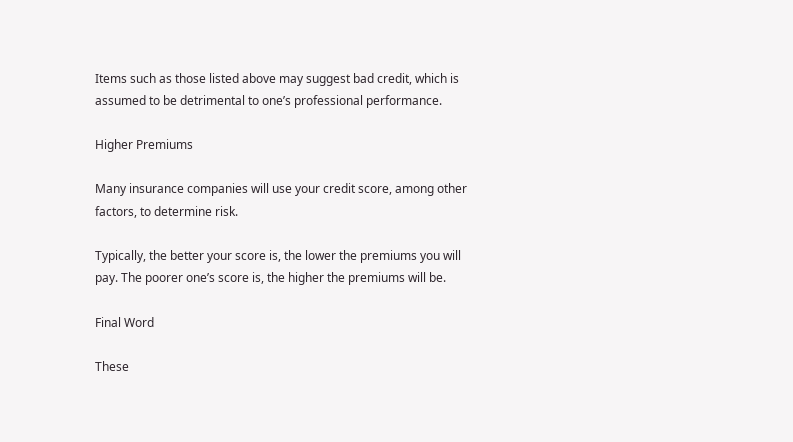Items such as those listed above may suggest bad credit, which is assumed to be detrimental to one’s professional performance.

Higher Premiums

Many insurance companies will use your credit score, among other factors, to determine risk.

Typically, the better your score is, the lower the premiums you will pay. The poorer one’s score is, the higher the premiums will be.

Final Word

These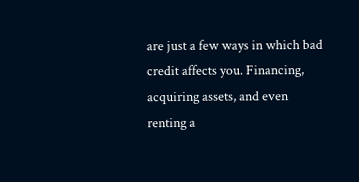are just a few ways in which bad credit affects you. Financing, acquiring assets, and even renting a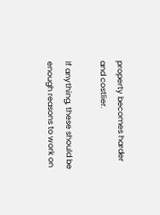property becomes harder and costlier.

If anything, these should be enough reasons to work on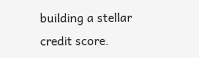building a stellar credit score.